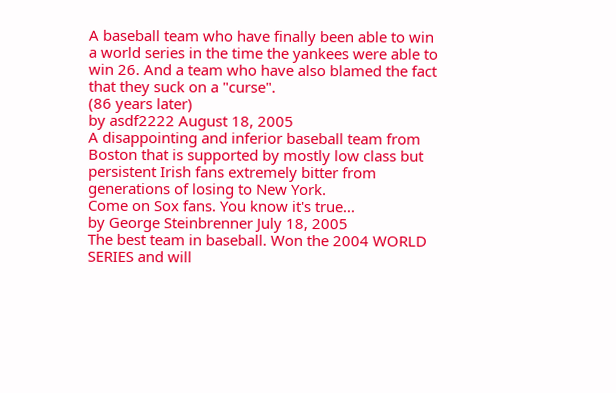A baseball team who have finally been able to win a world series in the time the yankees were able to win 26. And a team who have also blamed the fact that they suck on a "curse".
(86 years later)
by asdf2222 August 18, 2005
A disappointing and inferior baseball team from Boston that is supported by mostly low class but persistent Irish fans extremely bitter from generations of losing to New York.
Come on Sox fans. You know it's true...
by George Steinbrenner July 18, 2005
The best team in baseball. Won the 2004 WORLD SERIES and will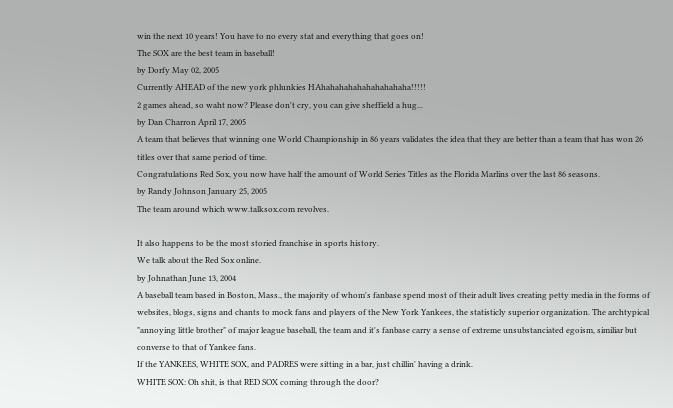win the next 10 years! You have to no every stat and everything that goes on!
The SOX are the best team in baseball!
by Dorfy May 02, 2005
Currently AHEAD of the new york phlunkies HAhahahahahahahahahaha!!!!!
2 games ahead, so waht now? Please don't cry, you can give sheffield a hug...
by Dan Charron April 17, 2005
A team that believes that winning one World Championship in 86 years validates the idea that they are better than a team that has won 26 titles over that same period of time.
Congratulations Red Sox, you now have half the amount of World Series Titles as the Florida Marlins over the last 86 seasons.
by Randy Johnson January 25, 2005
The team around which www.talksox.com revolves.

It also happens to be the most storied franchise in sports history.
We talk about the Red Sox online.
by Johnathan June 13, 2004
A baseball team based in Boston, Mass., the majority of whom's fanbase spend most of their adult lives creating petty media in the forms of websites, blogs, signs and chants to mock fans and players of the New York Yankees, the statisticly superior organization. The archtypical "annoying little brother" of major league baseball, the team and it's fanbase carry a sense of extreme unsubstanciated egoism, similiar but converse to that of Yankee fans.
If the YANKEES, WHITE SOX, and PADRES were sitting in a bar, just chillin' having a drink.
WHITE SOX: Oh shit, is that RED SOX coming through the door?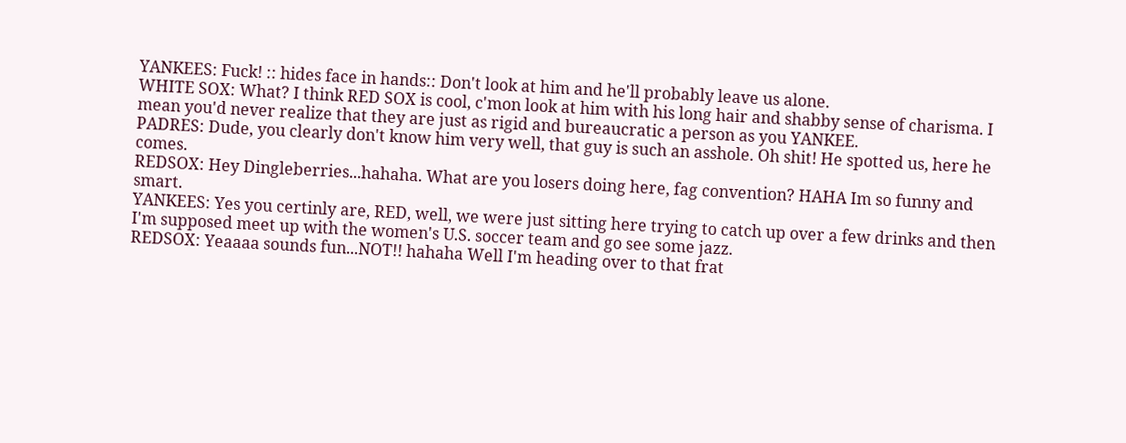YANKEES: Fuck! :: hides face in hands:: Don't look at him and he'll probably leave us alone.
WHITE SOX: What? I think RED SOX is cool, c'mon look at him with his long hair and shabby sense of charisma. I mean you'd never realize that they are just as rigid and bureaucratic a person as you YANKEE.
PADRES: Dude, you clearly don't know him very well, that guy is such an asshole. Oh shit! He spotted us, here he comes.
REDSOX: Hey Dingleberries...hahaha. What are you losers doing here, fag convention? HAHA Im so funny and smart.
YANKEES: Yes you certinly are, RED, well, we were just sitting here trying to catch up over a few drinks and then I'm supposed meet up with the women's U.S. soccer team and go see some jazz.
REDSOX: Yeaaaa sounds fun...NOT!! hahaha Well I'm heading over to that frat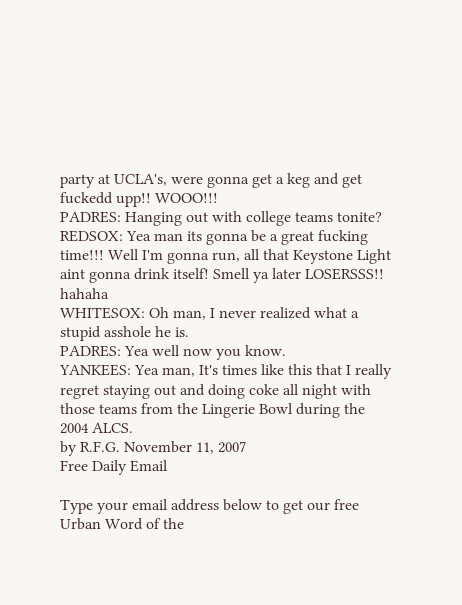party at UCLA's, were gonna get a keg and get fuckedd upp!! WOOO!!!
PADRES: Hanging out with college teams tonite?
REDSOX: Yea man its gonna be a great fucking time!!! Well I'm gonna run, all that Keystone Light aint gonna drink itself! Smell ya later LOSERSSS!! hahaha
WHITESOX: Oh man, I never realized what a stupid asshole he is.
PADRES: Yea well now you know.
YANKEES: Yea man, It's times like this that I really regret staying out and doing coke all night with those teams from the Lingerie Bowl during the 2004 ALCS.
by R.F.G. November 11, 2007
Free Daily Email

Type your email address below to get our free Urban Word of the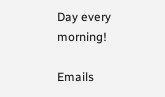Day every morning!

Emails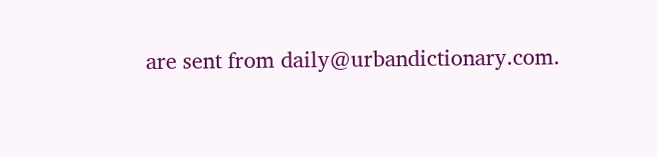are sent from daily@urbandictionary.com.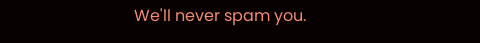We'll never spam you.